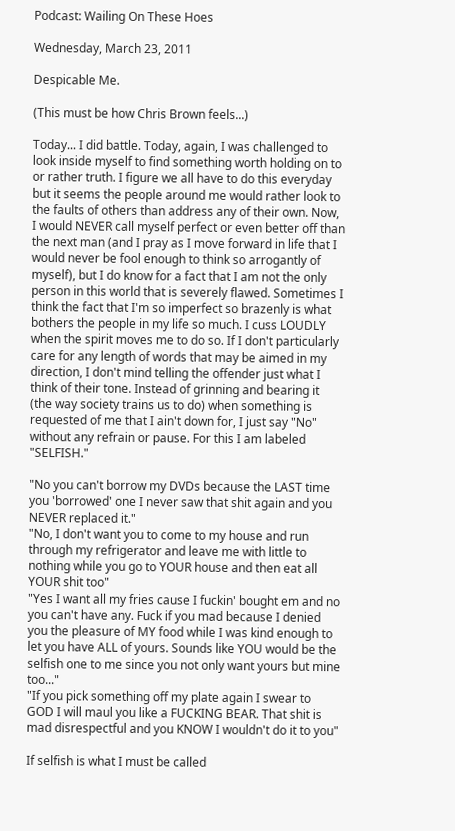Podcast: Wailing On These Hoes

Wednesday, March 23, 2011

Despicable Me.

(This must be how Chris Brown feels...)

Today... I did battle. Today, again, I was challenged to look inside myself to find something worth holding on to or rather truth. I figure we all have to do this everyday but it seems the people around me would rather look to the faults of others than address any of their own. Now, I would NEVER call myself perfect or even better off than the next man (and I pray as I move forward in life that I would never be fool enough to think so arrogantly of myself), but I do know for a fact that I am not the only person in this world that is severely flawed. Sometimes I think the fact that I'm so imperfect so brazenly is what bothers the people in my life so much. I cuss LOUDLY when the spirit moves me to do so. If I don't particularly care for any length of words that may be aimed in my direction, I don't mind telling the offender just what I think of their tone. Instead of grinning and bearing it (the way society trains us to do) when something is requested of me that I ain't down for, I just say "No" without any refrain or pause. For this I am labeled "SELFISH."

"No you can't borrow my DVDs because the LAST time you 'borrowed' one I never saw that shit again and you NEVER replaced it."
"No, I don't want you to come to my house and run through my refrigerator and leave me with little to nothing while you go to YOUR house and then eat all YOUR shit too"
"Yes I want all my fries cause I fuckin' bought em and no you can't have any. Fuck if you mad because I denied you the pleasure of MY food while I was kind enough to let you have ALL of yours. Sounds like YOU would be the selfish one to me since you not only want yours but mine too..."
"If you pick something off my plate again I swear to GOD I will maul you like a FUCKING BEAR. That shit is mad disrespectful and you KNOW I wouldn't do it to you"

If selfish is what I must be called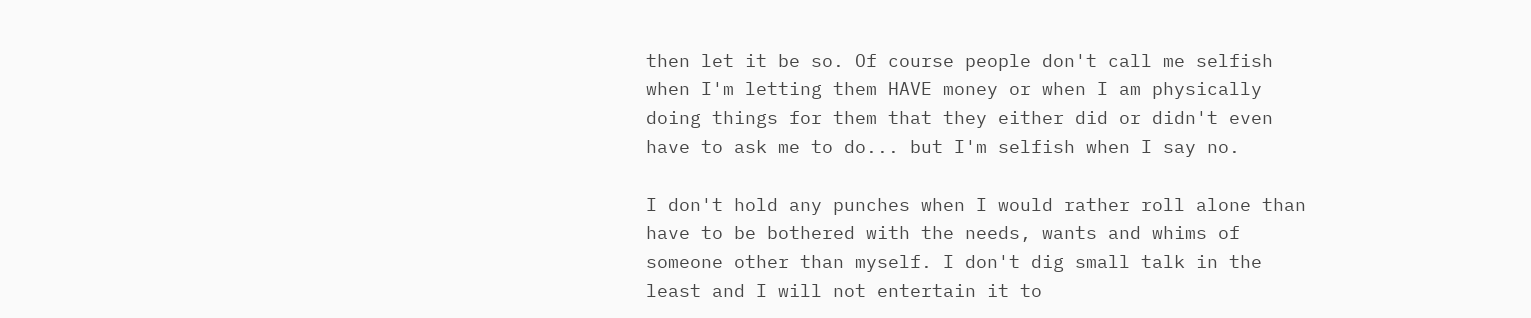then let it be so. Of course people don't call me selfish when I'm letting them HAVE money or when I am physically doing things for them that they either did or didn't even have to ask me to do... but I'm selfish when I say no.

I don't hold any punches when I would rather roll alone than have to be bothered with the needs, wants and whims of someone other than myself. I don't dig small talk in the least and I will not entertain it to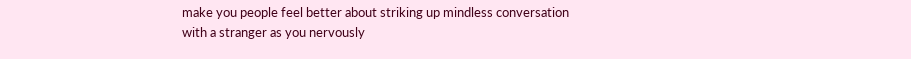make you people feel better about striking up mindless conversation with a stranger as you nervously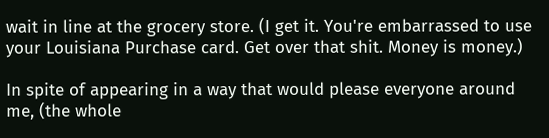wait in line at the grocery store. (I get it. You're embarrassed to use your Louisiana Purchase card. Get over that shit. Money is money.)

In spite of appearing in a way that would please everyone around me, (the whole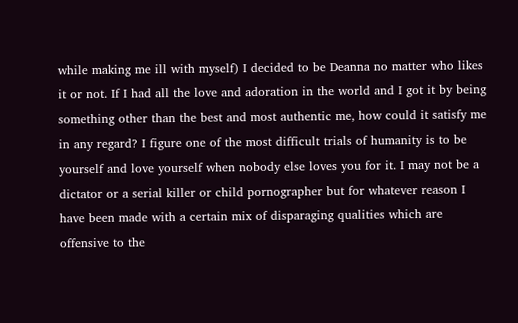while making me ill with myself) I decided to be Deanna no matter who likes it or not. If I had all the love and adoration in the world and I got it by being something other than the best and most authentic me, how could it satisfy me in any regard? I figure one of the most difficult trials of humanity is to be yourself and love yourself when nobody else loves you for it. I may not be a dictator or a serial killer or child pornographer but for whatever reason I have been made with a certain mix of disparaging qualities which are offensive to the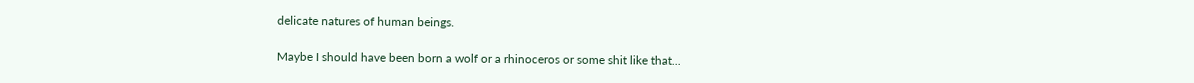delicate natures of human beings.

Maybe I should have been born a wolf or a rhinoceros or some shit like that...